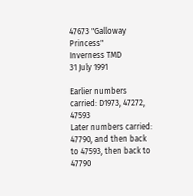47673 "Galloway Princess"
Inverness TMD
31 July 1991

Earlier numbers carried: D1973, 47272, 47593
Later numbers carried: 47790, and then back to 47593, then back to 47790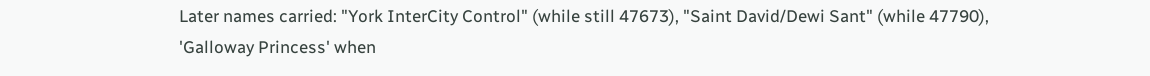Later names carried: "York InterCity Control" (while still 47673), "Saint David/Dewi Sant" (while 47790),
'Galloway Princess' when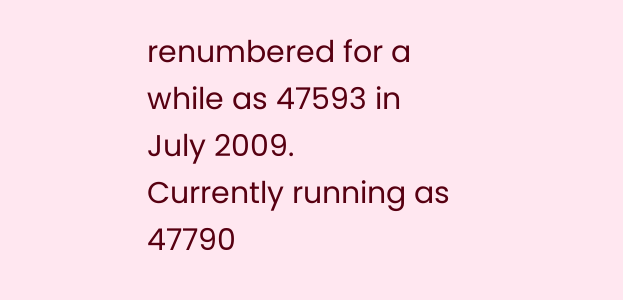renumbered for a while as 47593 in July 2009.
Currently running as 47790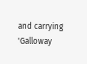and carrying 'Galloway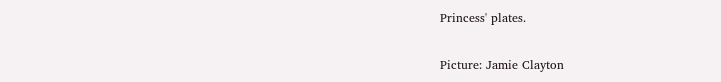Princess' plates.

Picture: Jamie Clayton